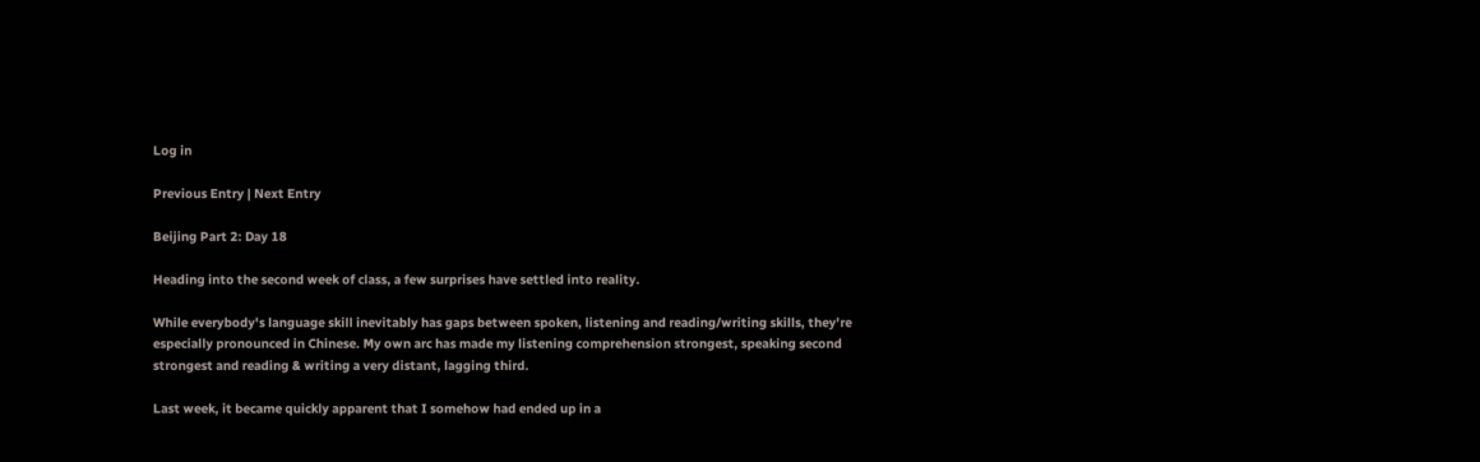Log in

Previous Entry | Next Entry

Beijing Part 2: Day 18

Heading into the second week of class, a few surprises have settled into reality.

While everybody's language skill inevitably has gaps between spoken, listening and reading/writing skills, they're especially pronounced in Chinese. My own arc has made my listening comprehension strongest, speaking second strongest and reading & writing a very distant, lagging third.

Last week, it became quickly apparent that I somehow had ended up in a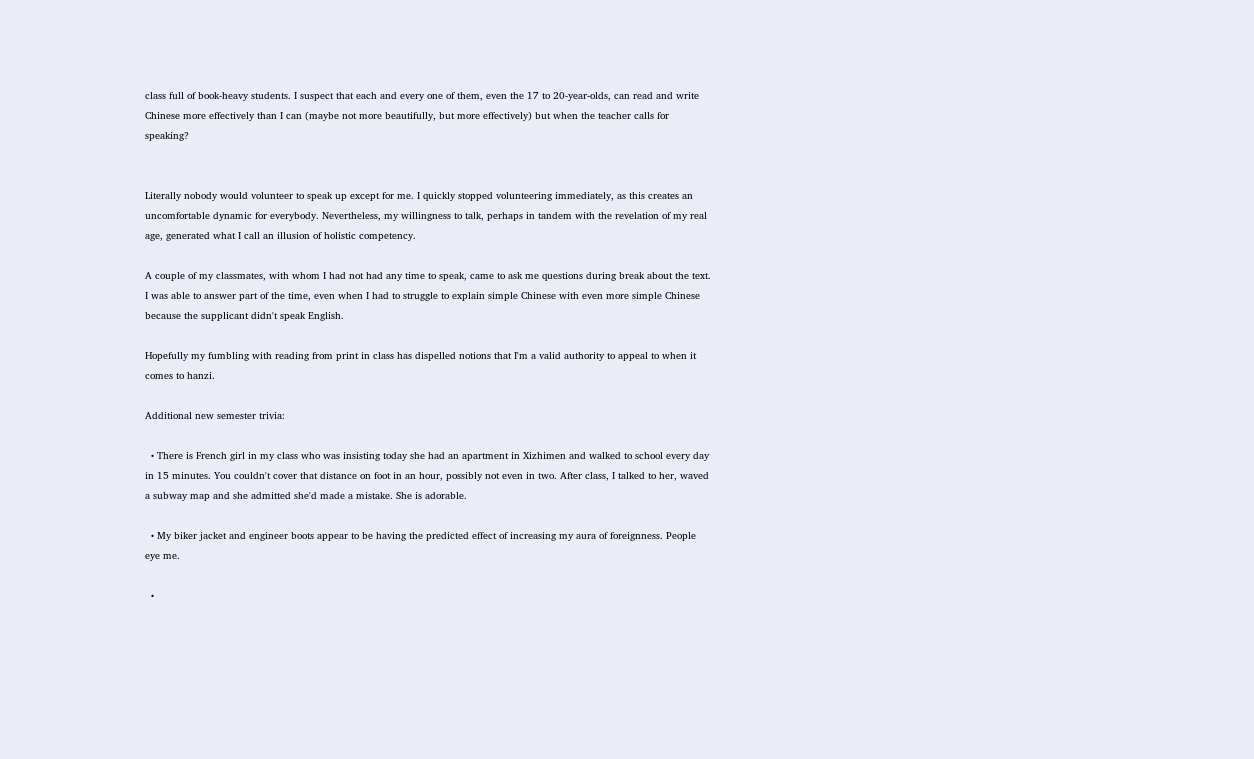class full of book-heavy students. I suspect that each and every one of them, even the 17 to 20-year-olds, can read and write Chinese more effectively than I can (maybe not more beautifully, but more effectively) but when the teacher calls for speaking?


Literally nobody would volunteer to speak up except for me. I quickly stopped volunteering immediately, as this creates an uncomfortable dynamic for everybody. Nevertheless, my willingness to talk, perhaps in tandem with the revelation of my real age, generated what I call an illusion of holistic competency.

A couple of my classmates, with whom I had not had any time to speak, came to ask me questions during break about the text. I was able to answer part of the time, even when I had to struggle to explain simple Chinese with even more simple Chinese because the supplicant didn't speak English.

Hopefully my fumbling with reading from print in class has dispelled notions that I'm a valid authority to appeal to when it comes to hanzi.

Additional new semester trivia:

  • There is French girl in my class who was insisting today she had an apartment in Xizhimen and walked to school every day in 15 minutes. You couldn't cover that distance on foot in an hour, possibly not even in two. After class, I talked to her, waved a subway map and she admitted she'd made a mistake. She is adorable.

  • My biker jacket and engineer boots appear to be having the predicted effect of increasing my aura of foreignness. People eye me.

  •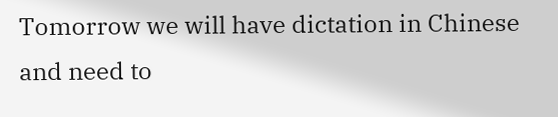Tomorrow we will have dictation in Chinese and need to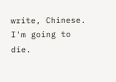write, Chinese. I'm going to die.